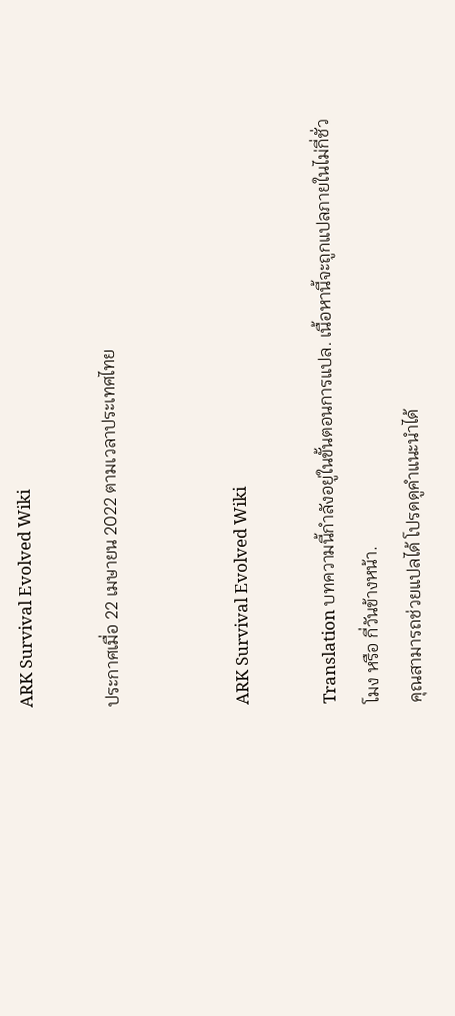ARK Survival Evolved Wiki

ประกาศเมื่อ 22 เมษายน 2022 ตามเวลาประเทศไทย


ARK Survival Evolved Wiki

Translation บทความนี้กำลังอยู่ในขั้นตอนการแปล. เนื้อหานี้จะถูกแปลภายในไม่กี่ชั่วโมง หรือ กี่วันข้างหน้า.
คุณสามารถช่วยแปลได้ โปรดดูคำแนะนำได้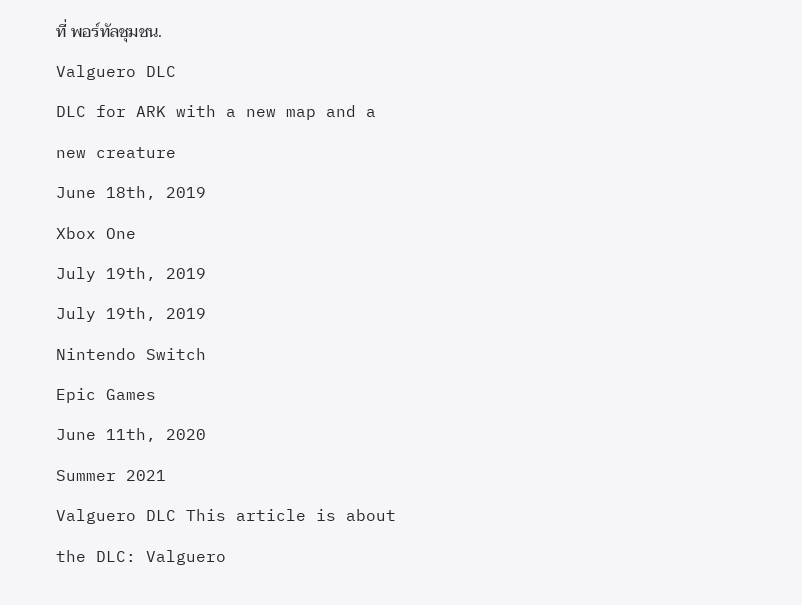ที่ พอร์ทัลชุมชน.
Valguero DLC
DLC for ARK with a new map and a new creature
June 18th, 2019
Xbox One
July 19th, 2019
July 19th, 2019
Nintendo Switch
Epic Games
June 11th, 2020
Summer 2021
Valguero DLC This article is about the DLC: Valguero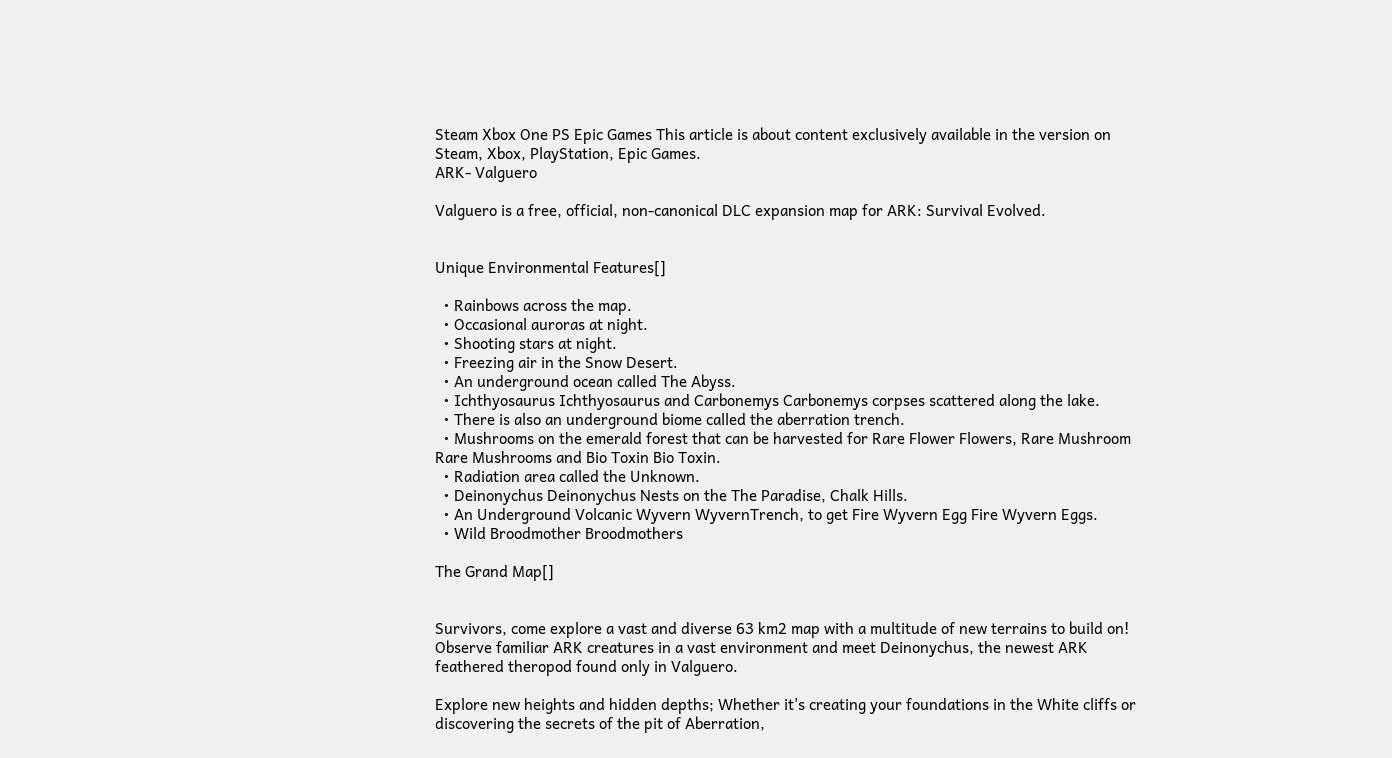Steam Xbox One PS Epic Games This article is about content exclusively available in the version on Steam, Xbox, PlayStation, Epic Games.
ARK- Valguero

Valguero is a free, official, non-canonical DLC expansion map for ARK: Survival Evolved.


Unique Environmental Features[]

  • Rainbows across the map.
  • Occasional auroras at night.
  • Shooting stars at night.
  • Freezing air in the Snow Desert.
  • An underground ocean called The Abyss.
  • Ichthyosaurus Ichthyosaurus and Carbonemys Carbonemys corpses scattered along the lake.
  • There is also an underground biome called the aberration trench.
  • Mushrooms on the emerald forest that can be harvested for Rare Flower Flowers, Rare Mushroom Rare Mushrooms and Bio Toxin Bio Toxin.
  • Radiation area called the Unknown.
  • Deinonychus Deinonychus Nests on the The Paradise, Chalk Hills.
  • An Underground Volcanic Wyvern WyvernTrench, to get Fire Wyvern Egg Fire Wyvern Eggs.
  • Wild Broodmother Broodmothers

The Grand Map[]


Survivors, come explore a vast and diverse 63 km2 map with a multitude of new terrains to build on! Observe familiar ARK creatures in a vast environment and meet Deinonychus, the newest ARK feathered theropod found only in Valguero.

Explore new heights and hidden depths; Whether it's creating your foundations in the White cliffs or discovering the secrets of the pit of Aberration,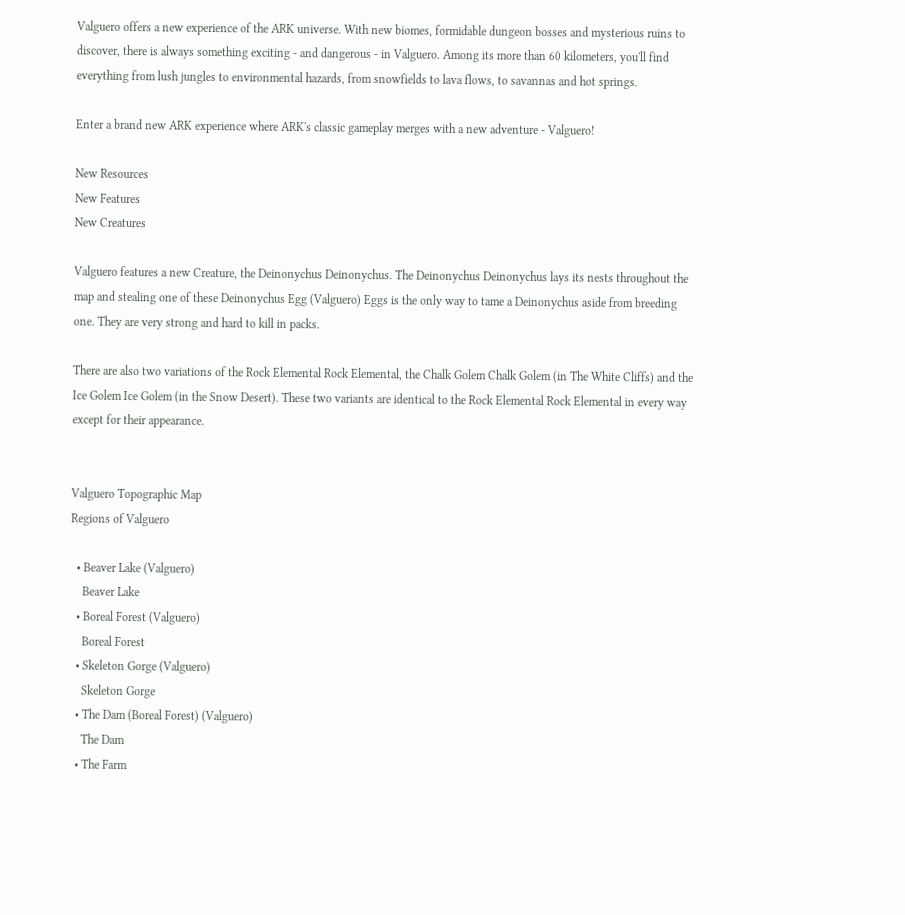Valguero offers a new experience of the ARK universe. With new biomes, formidable dungeon bosses and mysterious ruins to discover, there is always something exciting - and dangerous - in Valguero. Among its more than 60 kilometers, you'll find everything from lush jungles to environmental hazards, from snowfields to lava flows, to savannas and hot springs.

Enter a brand new ARK experience where ARK's classic gameplay merges with a new adventure - Valguero!

New Resources
New Features
New Creatures

Valguero features a new Creature, the Deinonychus Deinonychus. The Deinonychus Deinonychus lays its nests throughout the map and stealing one of these Deinonychus Egg (Valguero) Eggs is the only way to tame a Deinonychus aside from breeding one. They are very strong and hard to kill in packs.

There are also two variations of the Rock Elemental Rock Elemental, the Chalk Golem Chalk Golem (in The White Cliffs) and the Ice Golem Ice Golem (in the Snow Desert). These two variants are identical to the Rock Elemental Rock Elemental in every way except for their appearance.


Valguero Topographic Map
Regions of Valguero

  • Beaver Lake (Valguero)
    Beaver Lake
  • Boreal Forest (Valguero)
    Boreal Forest
  • Skeleton Gorge (Valguero)
    Skeleton Gorge
  • The Dam (Boreal Forest) (Valguero)
    The Dam
  • The Farm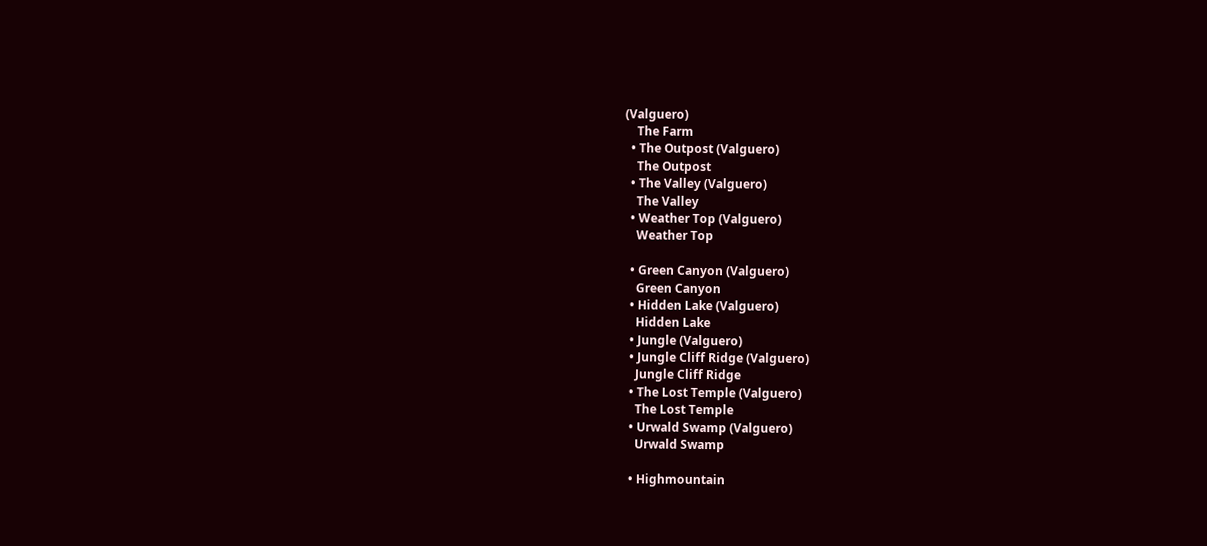(Valguero)
    The Farm
  • The Outpost (Valguero)
    The Outpost
  • The Valley (Valguero)
    The Valley
  • Weather Top (Valguero)
    Weather Top

  • Green Canyon (Valguero)
    Green Canyon
  • Hidden Lake (Valguero)
    Hidden Lake
  • Jungle (Valguero)
  • Jungle Cliff Ridge (Valguero)
    Jungle Cliff Ridge
  • The Lost Temple (Valguero)
    The Lost Temple
  • Urwald Swamp (Valguero)
    Urwald Swamp

  • Highmountain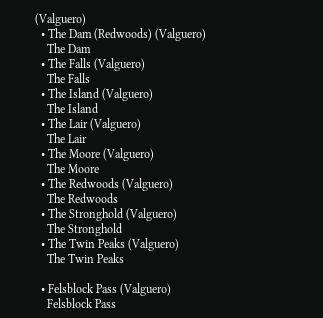(Valguero)
  • The Dam (Redwoods) (Valguero)
    The Dam
  • The Falls (Valguero)
    The Falls
  • The Island (Valguero)
    The Island
  • The Lair (Valguero)
    The Lair
  • The Moore (Valguero)
    The Moore
  • The Redwoods (Valguero)
    The Redwoods
  • The Stronghold (Valguero)
    The Stronghold
  • The Twin Peaks (Valguero)
    The Twin Peaks

  • Felsblock Pass (Valguero)
    Felsblock Pass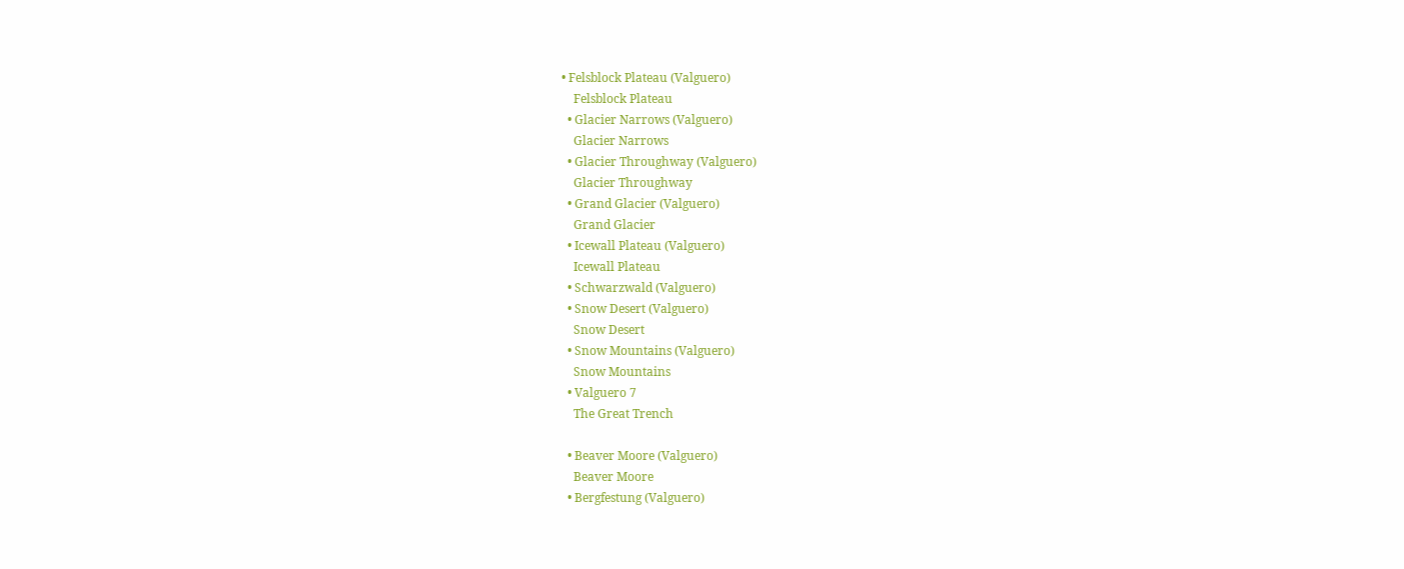• Felsblock Plateau (Valguero)
    Felsblock Plateau
  • Glacier Narrows (Valguero)
    Glacier Narrows
  • Glacier Throughway (Valguero)
    Glacier Throughway
  • Grand Glacier (Valguero)
    Grand Glacier
  • Icewall Plateau (Valguero)
    Icewall Plateau
  • Schwarzwald (Valguero)
  • Snow Desert (Valguero)
    Snow Desert
  • Snow Mountains (Valguero)
    Snow Mountains
  • Valguero 7
    The Great Trench

  • Beaver Moore (Valguero)
    Beaver Moore
  • Bergfestung (Valguero)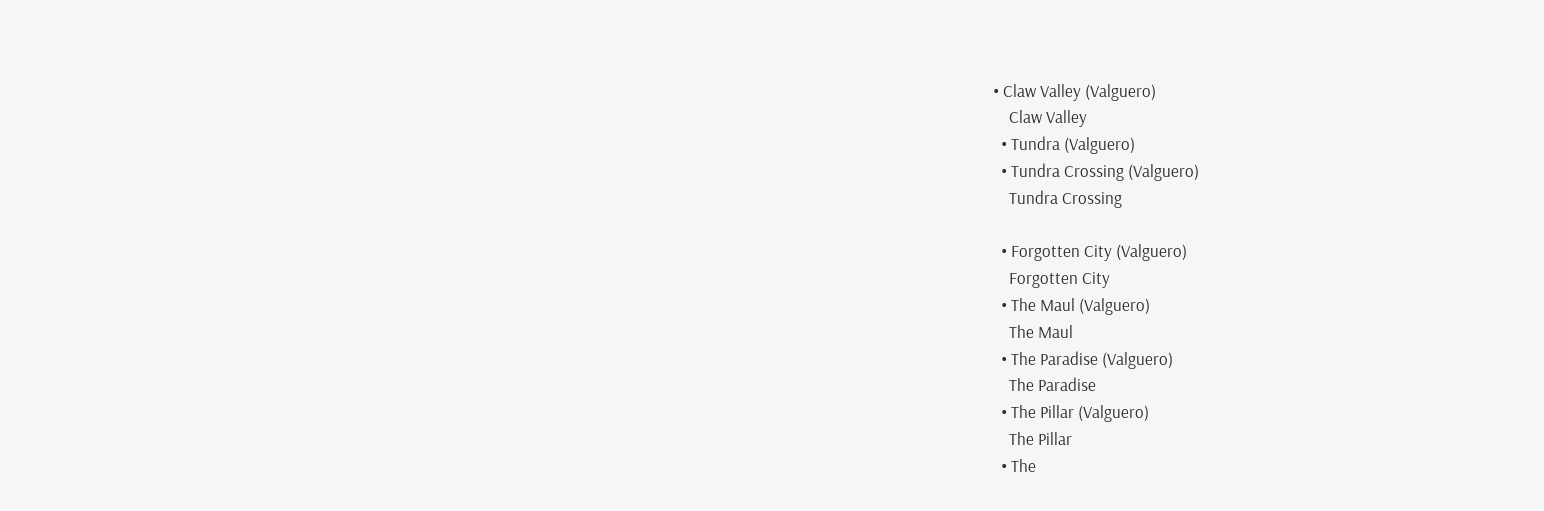• Claw Valley (Valguero)
    Claw Valley
  • Tundra (Valguero)
  • Tundra Crossing (Valguero)
    Tundra Crossing

  • Forgotten City (Valguero)
    Forgotten City
  • The Maul (Valguero)
    The Maul
  • The Paradise (Valguero)
    The Paradise
  • The Pillar (Valguero)
    The Pillar
  • The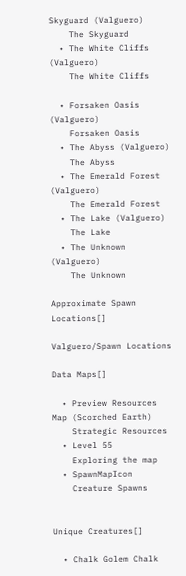Skyguard (Valguero)
    The Skyguard
  • The White Cliffs (Valguero)
    The White Cliffs

  • Forsaken Oasis (Valguero)
    Forsaken Oasis
  • The Abyss (Valguero)
    The Abyss
  • The Emerald Forest (Valguero)
    The Emerald Forest
  • The Lake (Valguero)
    The Lake
  • The Unknown (Valguero)
    The Unknown

Approximate Spawn Locations[]

Valguero/Spawn Locations

Data Maps[]

  • Preview Resources Map (Scorched Earth)
    Strategic Resources
  • Level 55
    Exploring the map
  • SpawnMapIcon
    Creature Spawns


Unique Creatures[]

  • Chalk Golem Chalk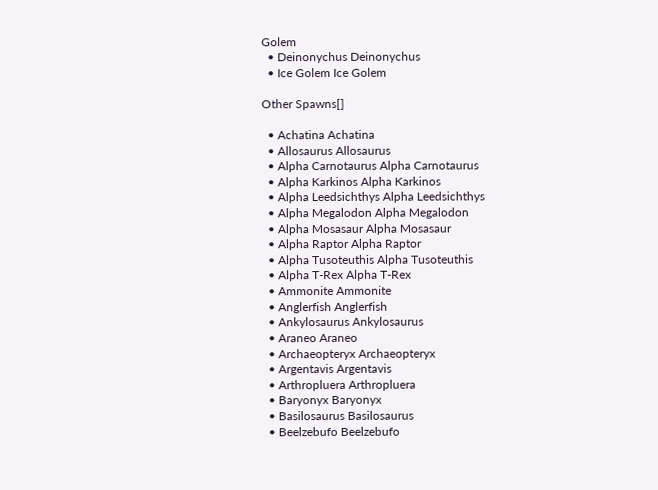Golem
  • Deinonychus Deinonychus
  • Ice Golem Ice Golem

Other Spawns[]

  • Achatina Achatina
  • Allosaurus Allosaurus
  • Alpha Carnotaurus Alpha Carnotaurus
  • Alpha Karkinos Alpha Karkinos
  • Alpha Leedsichthys Alpha Leedsichthys
  • Alpha Megalodon Alpha Megalodon
  • Alpha Mosasaur Alpha Mosasaur
  • Alpha Raptor Alpha Raptor
  • Alpha Tusoteuthis Alpha Tusoteuthis
  • Alpha T-Rex Alpha T-Rex
  • Ammonite Ammonite
  • Anglerfish Anglerfish
  • Ankylosaurus Ankylosaurus
  • Araneo Araneo
  • Archaeopteryx Archaeopteryx
  • Argentavis Argentavis
  • Arthropluera Arthropluera
  • Baryonyx Baryonyx
  • Basilosaurus Basilosaurus
  • Beelzebufo Beelzebufo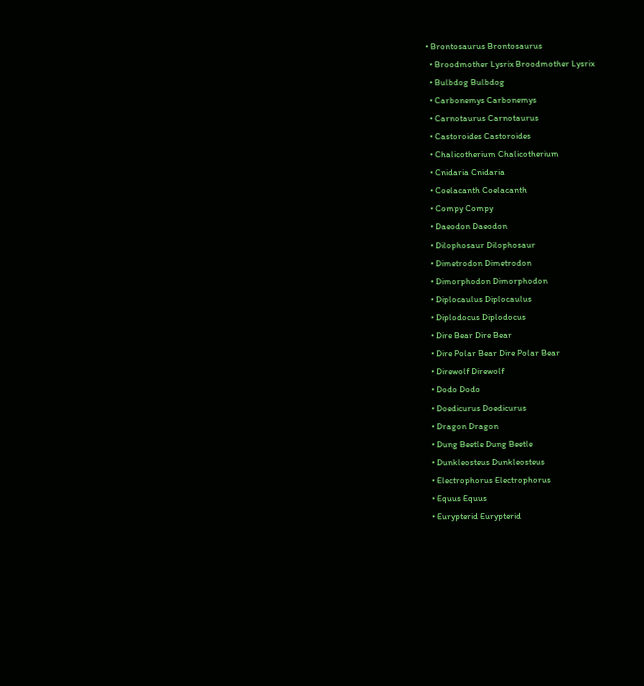• Brontosaurus Brontosaurus
  • Broodmother Lysrix Broodmother Lysrix
  • Bulbdog Bulbdog
  • Carbonemys Carbonemys
  • Carnotaurus Carnotaurus
  • Castoroides Castoroides
  • Chalicotherium Chalicotherium
  • Cnidaria Cnidaria
  • Coelacanth Coelacanth
  • Compy Compy
  • Daeodon Daeodon
  • Dilophosaur Dilophosaur
  • Dimetrodon Dimetrodon
  • Dimorphodon Dimorphodon
  • Diplocaulus Diplocaulus
  • Diplodocus Diplodocus
  • Dire Bear Dire Bear
  • Dire Polar Bear Dire Polar Bear
  • Direwolf Direwolf
  • Dodo Dodo
  • Doedicurus Doedicurus
  • Dragon Dragon
  • Dung Beetle Dung Beetle
  • Dunkleosteus Dunkleosteus
  • Electrophorus Electrophorus
  • Equus Equus
  • Eurypterid Eurypterid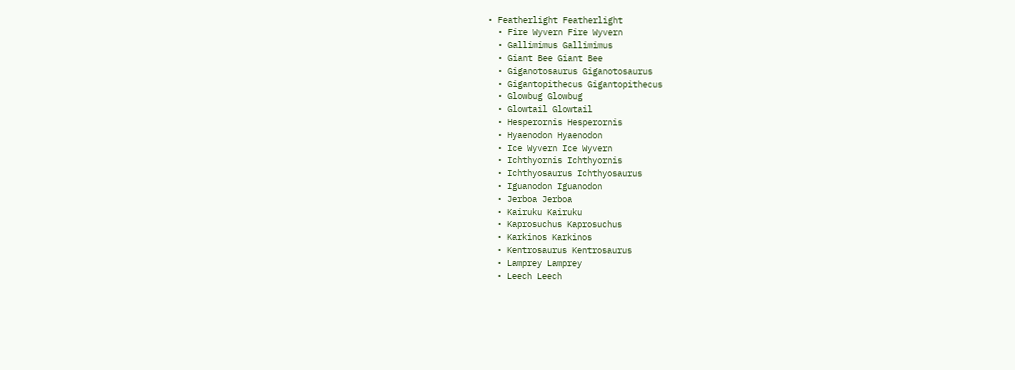• Featherlight Featherlight
  • Fire Wyvern Fire Wyvern
  • Gallimimus Gallimimus
  • Giant Bee Giant Bee
  • Giganotosaurus Giganotosaurus
  • Gigantopithecus Gigantopithecus
  • Glowbug Glowbug
  • Glowtail Glowtail
  • Hesperornis Hesperornis
  • Hyaenodon Hyaenodon
  • Ice Wyvern Ice Wyvern
  • Ichthyornis Ichthyornis
  • Ichthyosaurus Ichthyosaurus
  • Iguanodon Iguanodon
  • Jerboa Jerboa
  • Kairuku Kairuku
  • Kaprosuchus Kaprosuchus
  • Karkinos Karkinos
  • Kentrosaurus Kentrosaurus
  • Lamprey Lamprey
  • Leech Leech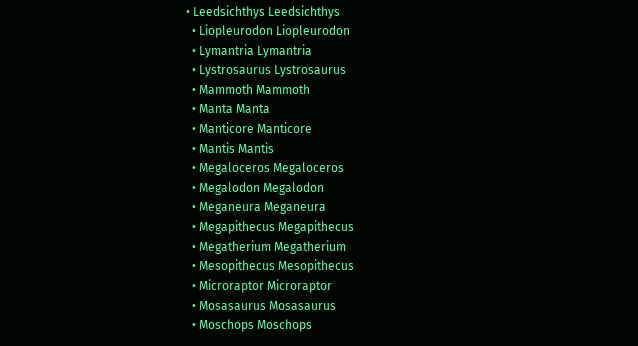• Leedsichthys Leedsichthys
  • Liopleurodon Liopleurodon
  • Lymantria Lymantria
  • Lystrosaurus Lystrosaurus
  • Mammoth Mammoth
  • Manta Manta
  • Manticore Manticore
  • Mantis Mantis
  • Megaloceros Megaloceros
  • Megalodon Megalodon
  • Meganeura Meganeura
  • Megapithecus Megapithecus
  • Megatherium Megatherium
  • Mesopithecus Mesopithecus
  • Microraptor Microraptor
  • Mosasaurus Mosasaurus
  • Moschops Moschops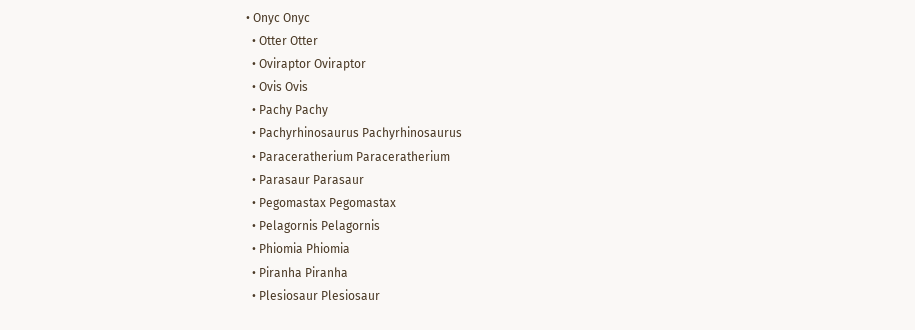• Onyc Onyc
  • Otter Otter
  • Oviraptor Oviraptor
  • Ovis Ovis
  • Pachy Pachy
  • Pachyrhinosaurus Pachyrhinosaurus
  • Paraceratherium Paraceratherium
  • Parasaur Parasaur
  • Pegomastax Pegomastax
  • Pelagornis Pelagornis
  • Phiomia Phiomia
  • Piranha Piranha
  • Plesiosaur Plesiosaur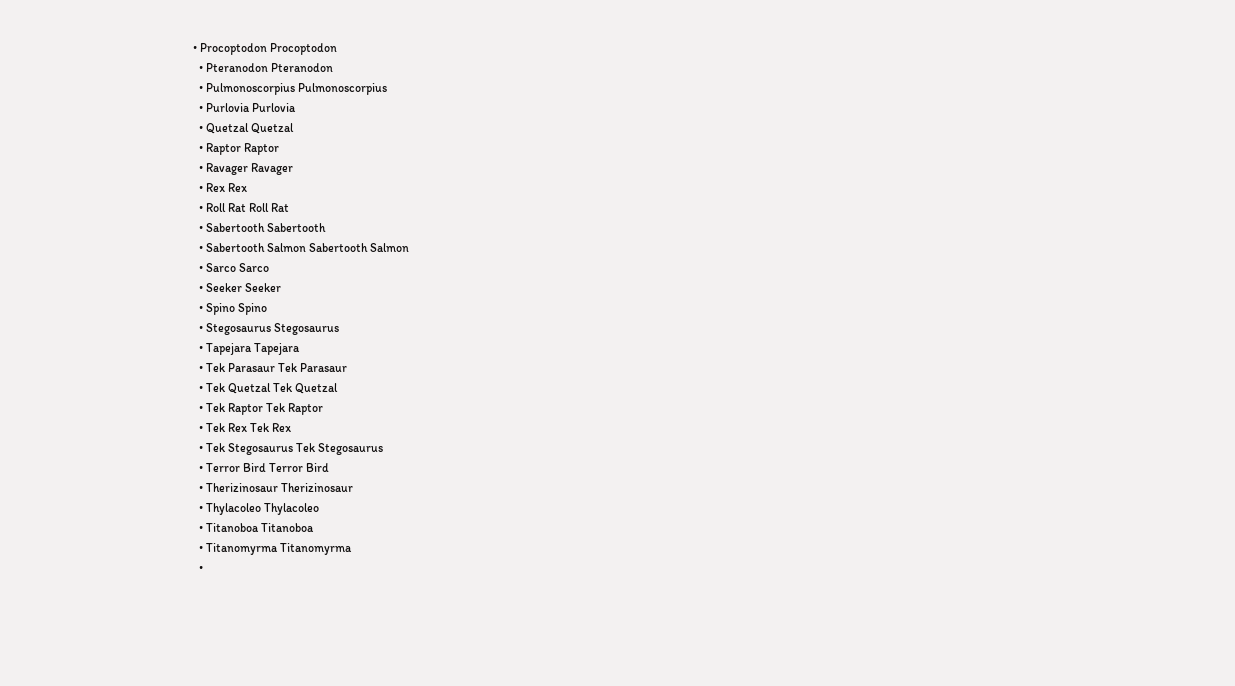• Procoptodon Procoptodon
  • Pteranodon Pteranodon
  • Pulmonoscorpius Pulmonoscorpius
  • Purlovia Purlovia
  • Quetzal Quetzal
  • Raptor Raptor
  • Ravager Ravager
  • Rex Rex
  • Roll Rat Roll Rat
  • Sabertooth Sabertooth
  • Sabertooth Salmon Sabertooth Salmon
  • Sarco Sarco
  • Seeker Seeker
  • Spino Spino
  • Stegosaurus Stegosaurus
  • Tapejara Tapejara
  • Tek Parasaur Tek Parasaur
  • Tek Quetzal Tek Quetzal
  • Tek Raptor Tek Raptor
  • Tek Rex Tek Rex
  • Tek Stegosaurus Tek Stegosaurus
  • Terror Bird Terror Bird
  • Therizinosaur Therizinosaur
  • Thylacoleo Thylacoleo
  • Titanoboa Titanoboa
  • Titanomyrma Titanomyrma
  •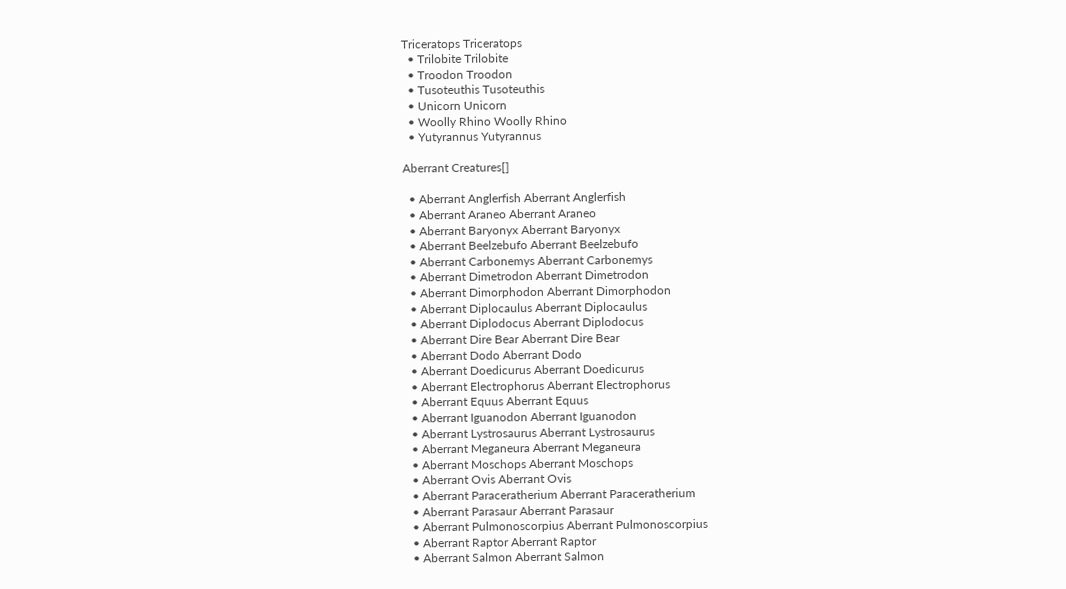Triceratops Triceratops
  • Trilobite Trilobite
  • Troodon Troodon
  • Tusoteuthis Tusoteuthis
  • Unicorn Unicorn
  • Woolly Rhino Woolly Rhino
  • Yutyrannus Yutyrannus

Aberrant Creatures[]

  • Aberrant Anglerfish Aberrant Anglerfish
  • Aberrant Araneo Aberrant Araneo
  • Aberrant Baryonyx Aberrant Baryonyx
  • Aberrant Beelzebufo Aberrant Beelzebufo
  • Aberrant Carbonemys Aberrant Carbonemys
  • Aberrant Dimetrodon Aberrant Dimetrodon
  • Aberrant Dimorphodon Aberrant Dimorphodon
  • Aberrant Diplocaulus Aberrant Diplocaulus
  • Aberrant Diplodocus Aberrant Diplodocus
  • Aberrant Dire Bear Aberrant Dire Bear
  • Aberrant Dodo Aberrant Dodo
  • Aberrant Doedicurus Aberrant Doedicurus
  • Aberrant Electrophorus Aberrant Electrophorus
  • Aberrant Equus Aberrant Equus
  • Aberrant Iguanodon Aberrant Iguanodon
  • Aberrant Lystrosaurus Aberrant Lystrosaurus
  • Aberrant Meganeura Aberrant Meganeura
  • Aberrant Moschops Aberrant Moschops
  • Aberrant Ovis Aberrant Ovis
  • Aberrant Paraceratherium Aberrant Paraceratherium
  • Aberrant Parasaur Aberrant Parasaur
  • Aberrant Pulmonoscorpius Aberrant Pulmonoscorpius
  • Aberrant Raptor Aberrant Raptor
  • Aberrant Salmon Aberrant Salmon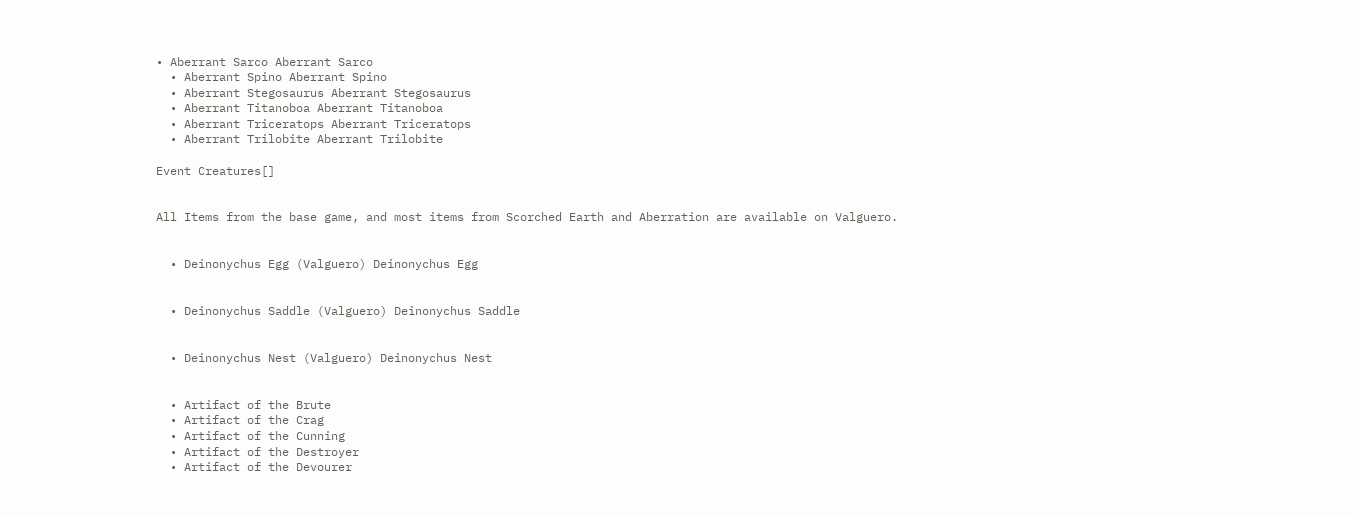• Aberrant Sarco Aberrant Sarco
  • Aberrant Spino Aberrant Spino
  • Aberrant Stegosaurus Aberrant Stegosaurus
  • Aberrant Titanoboa Aberrant Titanoboa
  • Aberrant Triceratops Aberrant Triceratops
  • Aberrant Trilobite Aberrant Trilobite

Event Creatures[]


All Items from the base game, and most items from Scorched Earth and Aberration are available on Valguero.


  • Deinonychus Egg (Valguero) Deinonychus Egg


  • Deinonychus Saddle (Valguero) Deinonychus Saddle


  • Deinonychus Nest (Valguero) Deinonychus Nest


  • Artifact of the Brute
  • Artifact of the Crag
  • Artifact of the Cunning
  • Artifact of the Destroyer
  • Artifact of the Devourer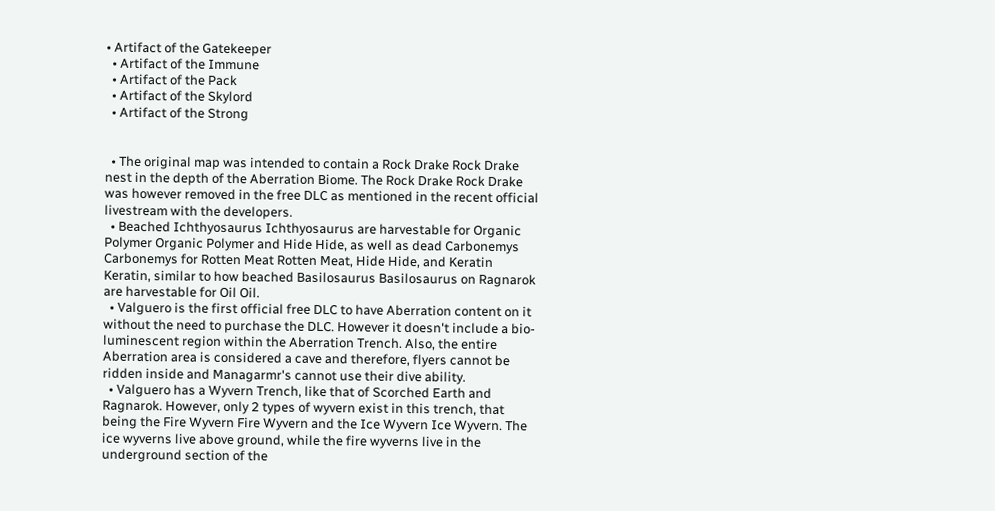• Artifact of the Gatekeeper
  • Artifact of the Immune
  • Artifact of the Pack
  • Artifact of the Skylord
  • Artifact of the Strong


  • The original map was intended to contain a Rock Drake Rock Drake nest in the depth of the Aberration Biome. The Rock Drake Rock Drake was however removed in the free DLC as mentioned in the recent official livestream with the developers.
  • Beached Ichthyosaurus Ichthyosaurus are harvestable for Organic Polymer Organic Polymer and Hide Hide, as well as dead Carbonemys Carbonemys for Rotten Meat Rotten Meat, Hide Hide, and Keratin Keratin, similar to how beached Basilosaurus Basilosaurus on Ragnarok are harvestable for Oil Oil.
  • Valguero is the first official free DLC to have Aberration content on it without the need to purchase the DLC. However it doesn't include a bio-luminescent region within the Aberration Trench. Also, the entire Aberration area is considered a cave and therefore, flyers cannot be ridden inside and Managarmr's cannot use their dive ability.
  • Valguero has a Wyvern Trench, like that of Scorched Earth and Ragnarok. However, only 2 types of wyvern exist in this trench, that being the Fire Wyvern Fire Wyvern and the Ice Wyvern Ice Wyvern. The ice wyverns live above ground, while the fire wyverns live in the underground section of the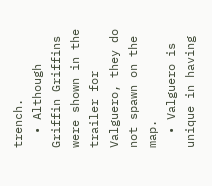trench.
  • Although Griffin Griffins were shown in the trailer for Valguero, they do not spawn on the map.
  • Valguero is unique in having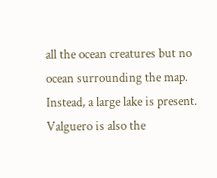all the ocean creatures but no ocean surrounding the map. Instead, a large lake is present. Valguero is also the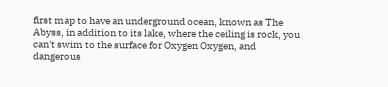first map to have an underground ocean, known as The Abyss, in addition to its lake, where the ceiling is rock, you can't swim to the surface for Oxygen Oxygen, and dangerous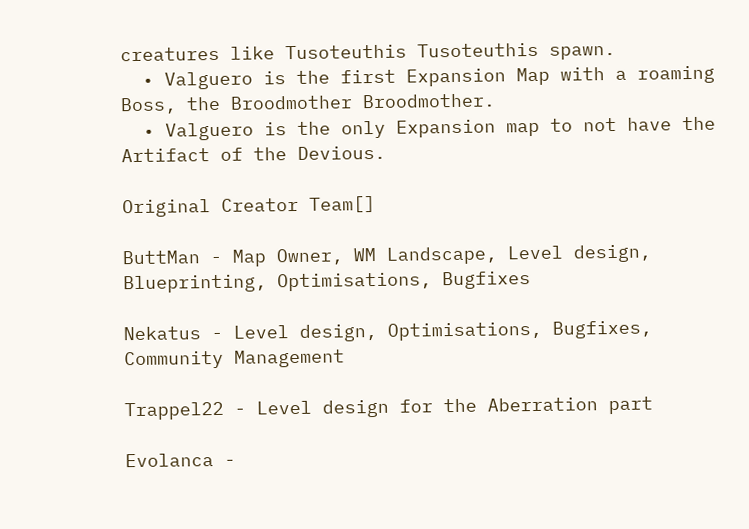creatures like Tusoteuthis Tusoteuthis spawn.
  • Valguero is the first Expansion Map with a roaming Boss, the Broodmother Broodmother.
  • Valguero is the only Expansion map to not have the Artifact of the Devious.

Original Creator Team[]

ButtMan - Map Owner, WM Landscape, Level design, Blueprinting, Optimisations, Bugfixes

Nekatus - Level design, Optimisations, Bugfixes, Community Management

Trappel22 - Level design for the Aberration part

Evolanca -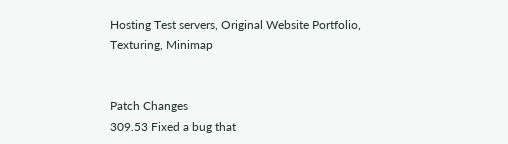Hosting Test servers, Original Website Portfolio, Texturing, Minimap


Patch Changes
309.53 Fixed a bug that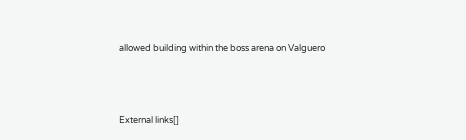allowed building within the boss arena on Valguero



External links[]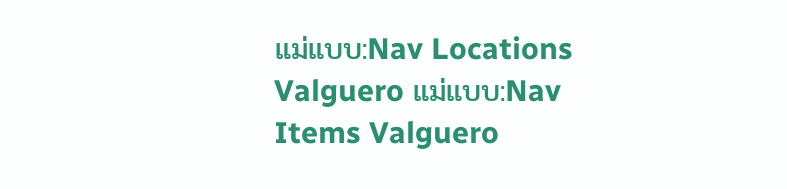แม่แบบ:Nav Locations Valguero แม่แบบ:Nav Items Valguero